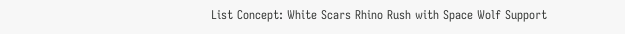List Concept: White Scars Rhino Rush with Space Wolf Support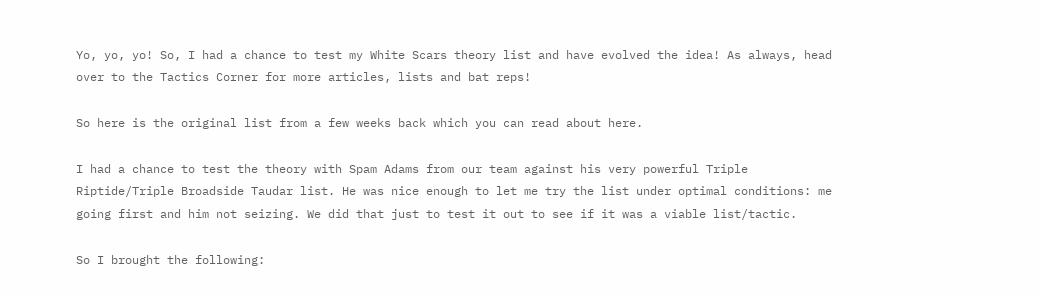Yo, yo, yo! So, I had a chance to test my White Scars theory list and have evolved the idea! As always, head over to the Tactics Corner for more articles, lists and bat reps!

So here is the original list from a few weeks back which you can read about here.

I had a chance to test the theory with Spam Adams from our team against his very powerful Triple Riptide/Triple Broadside Taudar list. He was nice enough to let me try the list under optimal conditions: me going first and him not seizing. We did that just to test it out to see if it was a viable list/tactic.

So I brought the following: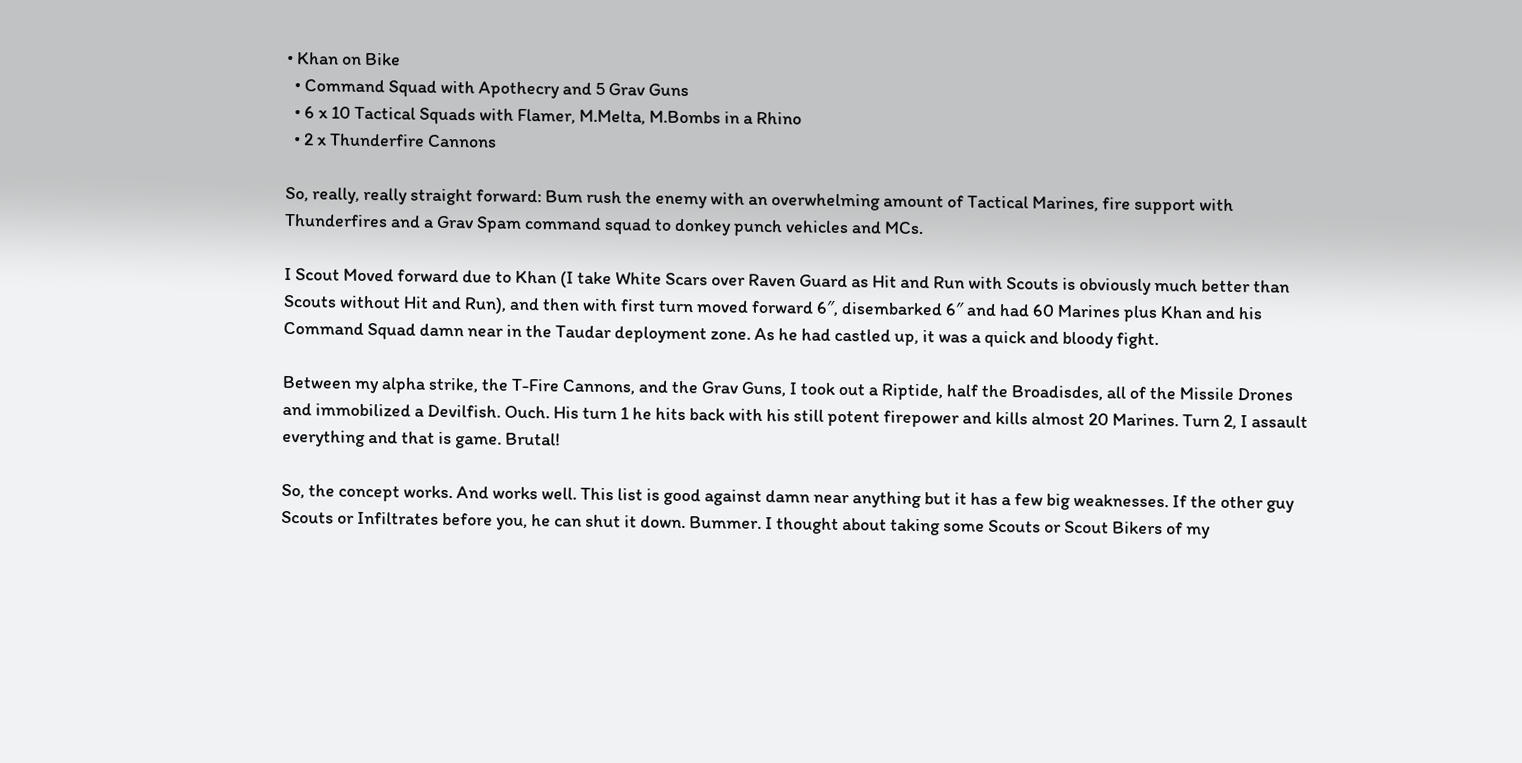• Khan on Bike
  • Command Squad with Apothecry and 5 Grav Guns
  • 6 x 10 Tactical Squads with Flamer, M.Melta, M.Bombs in a Rhino
  • 2 x Thunderfire Cannons

So, really, really straight forward: Bum rush the enemy with an overwhelming amount of Tactical Marines, fire support with Thunderfires and a Grav Spam command squad to donkey punch vehicles and MCs.

I Scout Moved forward due to Khan (I take White Scars over Raven Guard as Hit and Run with Scouts is obviously much better than Scouts without Hit and Run), and then with first turn moved forward 6″, disembarked 6″ and had 60 Marines plus Khan and his Command Squad damn near in the Taudar deployment zone. As he had castled up, it was a quick and bloody fight.

Between my alpha strike, the T-Fire Cannons, and the Grav Guns, I took out a Riptide, half the Broadisdes, all of the Missile Drones and immobilized a Devilfish. Ouch. His turn 1 he hits back with his still potent firepower and kills almost 20 Marines. Turn 2, I assault everything and that is game. Brutal!

So, the concept works. And works well. This list is good against damn near anything but it has a few big weaknesses. If the other guy Scouts or Infiltrates before you, he can shut it down. Bummer. I thought about taking some Scouts or Scout Bikers of my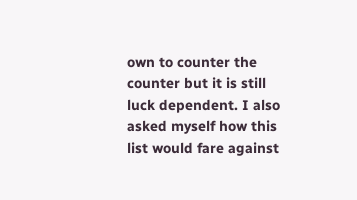own to counter the counter but it is still luck dependent. I also asked myself how this list would fare against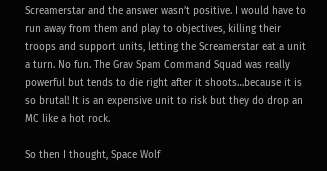Screamerstar and the answer wasn’t positive. I would have to run away from them and play to objectives, killing their troops and support units, letting the Screamerstar eat a unit a turn. No fun. The Grav Spam Command Squad was really powerful but tends to die right after it shoots…because it is so brutal! It is an expensive unit to risk but they do drop an MC like a hot rock.

So then I thought, Space Wolf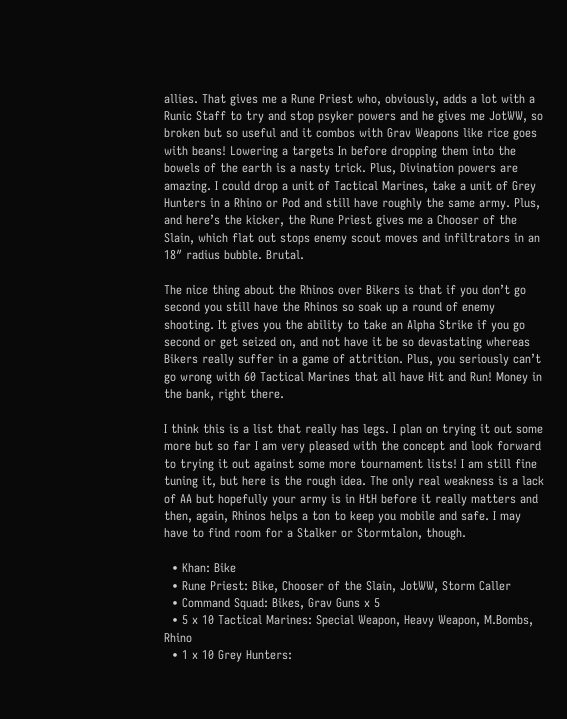allies. That gives me a Rune Priest who, obviously, adds a lot with a Runic Staff to try and stop psyker powers and he gives me JotWW, so broken but so useful and it combos with Grav Weapons like rice goes with beans! Lowering a targets In before dropping them into the bowels of the earth is a nasty trick. Plus, Divination powers are amazing. I could drop a unit of Tactical Marines, take a unit of Grey Hunters in a Rhino or Pod and still have roughly the same army. Plus, and here’s the kicker, the Rune Priest gives me a Chooser of the Slain, which flat out stops enemy scout moves and infiltrators in an 18″ radius bubble. Brutal.

The nice thing about the Rhinos over Bikers is that if you don’t go second you still have the Rhinos so soak up a round of enemy shooting. It gives you the ability to take an Alpha Strike if you go second or get seized on, and not have it be so devastating whereas Bikers really suffer in a game of attrition. Plus, you seriously can’t go wrong with 60 Tactical Marines that all have Hit and Run! Money in the bank, right there.

I think this is a list that really has legs. I plan on trying it out some more but so far I am very pleased with the concept and look forward to trying it out against some more tournament lists! I am still fine tuning it, but here is the rough idea. The only real weakness is a lack of AA but hopefully your army is in HtH before it really matters and then, again, Rhinos helps a ton to keep you mobile and safe. I may have to find room for a Stalker or Stormtalon, though.

  • Khan: Bike
  • Rune Priest: Bike, Chooser of the Slain, JotWW, Storm Caller
  • Command Squad: Bikes, Grav Guns x 5
  • 5 x 10 Tactical Marines: Special Weapon, Heavy Weapon, M.Bombs, Rhino
  • 1 x 10 Grey Hunters: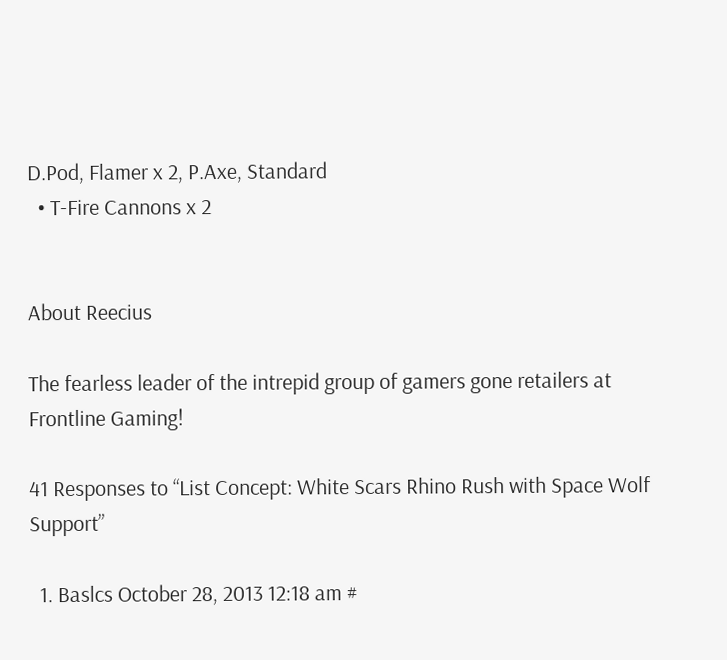D.Pod, Flamer x 2, P.Axe, Standard
  • T-Fire Cannons x 2


About Reecius

The fearless leader of the intrepid group of gamers gone retailers at Frontline Gaming!

41 Responses to “List Concept: White Scars Rhino Rush with Space Wolf Support”

  1. Baslcs October 28, 2013 12:18 am #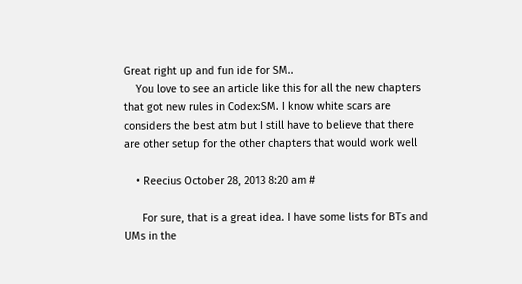Great right up and fun ide for SM..
    You love to see an article like this for all the new chapters that got new rules in Codex:SM. I know white scars are considers the best atm but I still have to believe that there are other setup for the other chapters that would work well

    • Reecius October 28, 2013 8:20 am #

      For sure, that is a great idea. I have some lists for BTs and UMs in the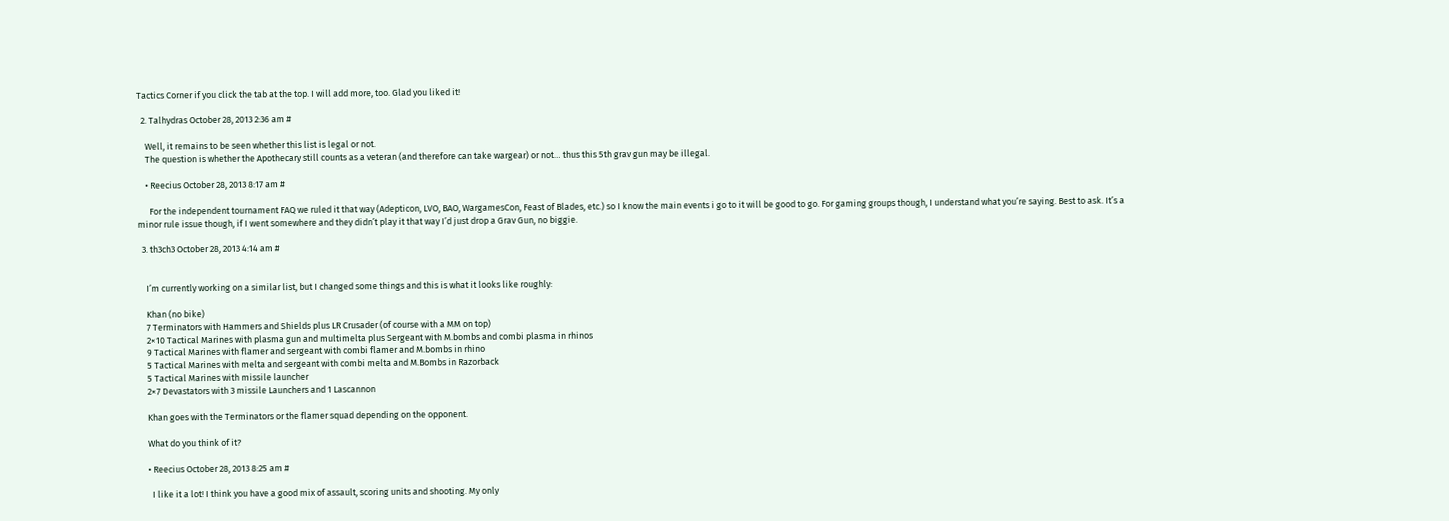Tactics Corner if you click the tab at the top. I will add more, too. Glad you liked it!

  2. Talhydras October 28, 2013 2:36 am #

    Well, it remains to be seen whether this list is legal or not.
    The question is whether the Apothecary still counts as a veteran (and therefore can take wargear) or not… thus this 5th grav gun may be illegal.

    • Reecius October 28, 2013 8:17 am #

      For the independent tournament FAQ we ruled it that way (Adepticon, LVO, BAO, WargamesCon, Feast of Blades, etc.) so I know the main events i go to it will be good to go. For gaming groups though, I understand what you’re saying. Best to ask. It’s a minor rule issue though, if I went somewhere and they didn’t play it that way I’d just drop a Grav Gun, no biggie.

  3. th3ch3 October 28, 2013 4:14 am #


    I’m currently working on a similar list, but I changed some things and this is what it looks like roughly:

    Khan (no bike)
    7 Terminators with Hammers and Shields plus LR Crusader (of course with a MM on top)
    2×10 Tactical Marines with plasma gun and multimelta plus Sergeant with M.bombs and combi plasma in rhinos
    9 Tactical Marines with flamer and sergeant with combi flamer and M.bombs in rhino
    5 Tactical Marines with melta and sergeant with combi melta and M.Bombs in Razorback
    5 Tactical Marines with missile launcher
    2×7 Devastators with 3 missile Launchers and 1 Lascannon

    Khan goes with the Terminators or the flamer squad depending on the opponent.

    What do you think of it?

    • Reecius October 28, 2013 8:25 am #

      I like it a lot! I think you have a good mix of assault, scoring units and shooting. My only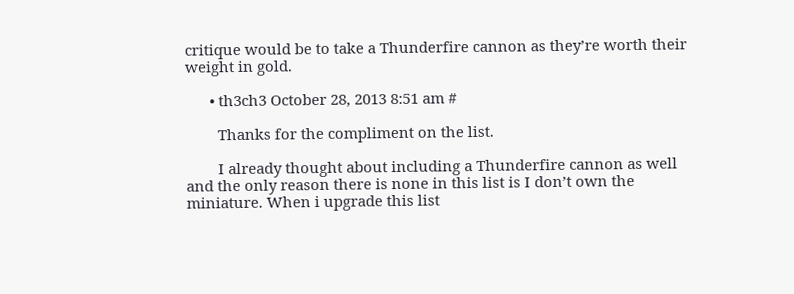critique would be to take a Thunderfire cannon as they’re worth their weight in gold.

      • th3ch3 October 28, 2013 8:51 am #

        Thanks for the compliment on the list.

        I already thought about including a Thunderfire cannon as well and the only reason there is none in this list is I don’t own the miniature. When i upgrade this list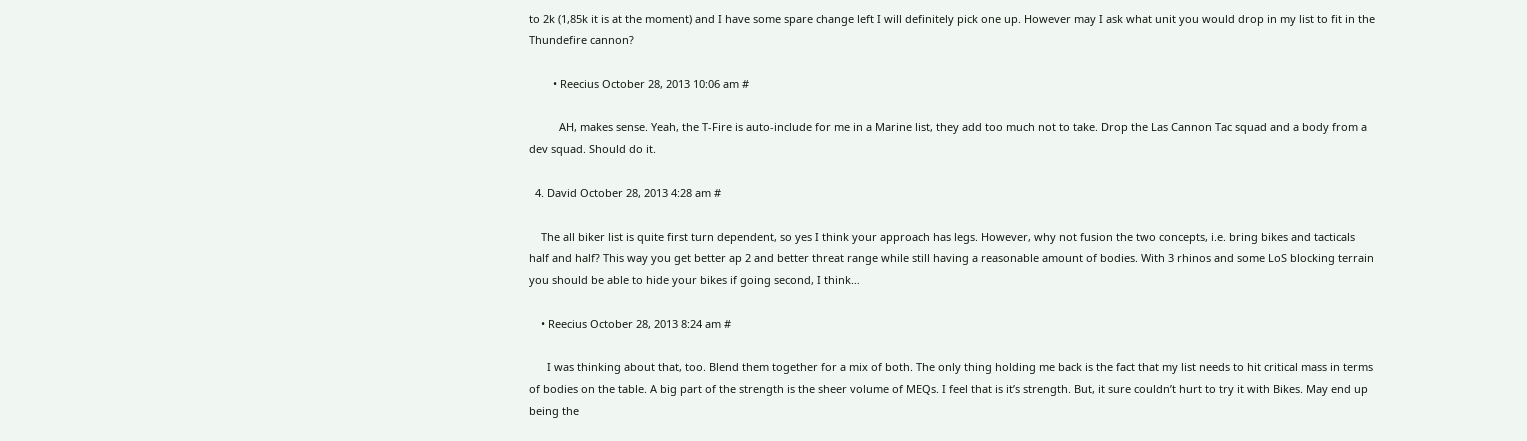to 2k (1,85k it is at the moment) and I have some spare change left I will definitely pick one up. However may I ask what unit you would drop in my list to fit in the Thundefire cannon?

        • Reecius October 28, 2013 10:06 am #

          AH, makes sense. Yeah, the T-Fire is auto-include for me in a Marine list, they add too much not to take. Drop the Las Cannon Tac squad and a body from a dev squad. Should do it.

  4. David October 28, 2013 4:28 am #

    The all biker list is quite first turn dependent, so yes I think your approach has legs. However, why not fusion the two concepts, i.e. bring bikes and tacticals half and half? This way you get better ap 2 and better threat range while still having a reasonable amount of bodies. With 3 rhinos and some LoS blocking terrain you should be able to hide your bikes if going second, I think…

    • Reecius October 28, 2013 8:24 am #

      I was thinking about that, too. Blend them together for a mix of both. The only thing holding me back is the fact that my list needs to hit critical mass in terms of bodies on the table. A big part of the strength is the sheer volume of MEQs. I feel that is it’s strength. But, it sure couldn’t hurt to try it with Bikes. May end up being the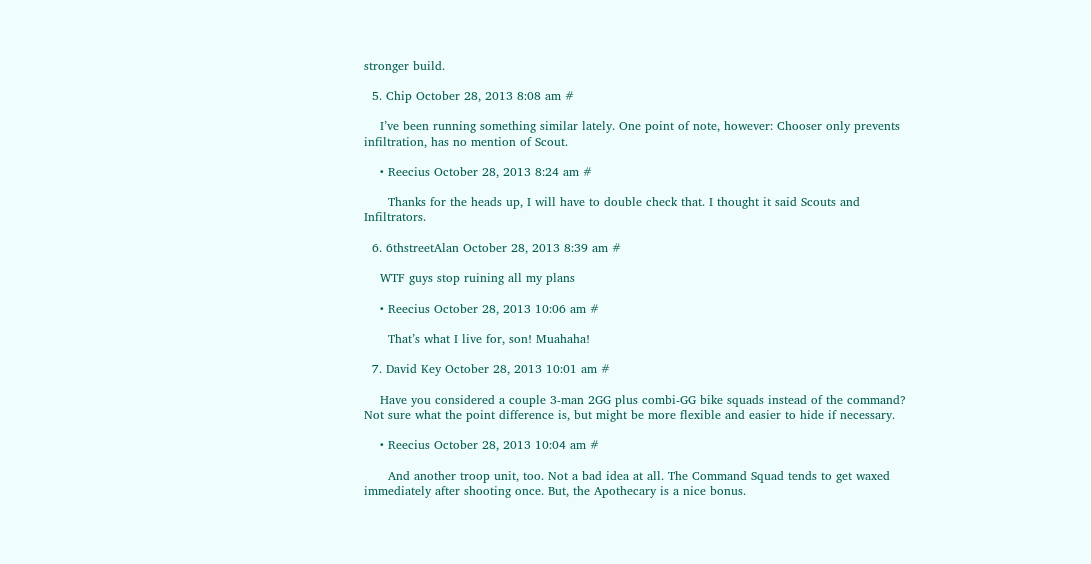stronger build.

  5. Chip October 28, 2013 8:08 am #

    I’ve been running something similar lately. One point of note, however: Chooser only prevents infiltration, has no mention of Scout.

    • Reecius October 28, 2013 8:24 am #

      Thanks for the heads up, I will have to double check that. I thought it said Scouts and Infiltrators.

  6. 6thstreetAlan October 28, 2013 8:39 am #

    WTF guys stop ruining all my plans

    • Reecius October 28, 2013 10:06 am #

      That’s what I live for, son! Muahaha!

  7. David Key October 28, 2013 10:01 am #

    Have you considered a couple 3-man 2GG plus combi-GG bike squads instead of the command? Not sure what the point difference is, but might be more flexible and easier to hide if necessary.

    • Reecius October 28, 2013 10:04 am #

      And another troop unit, too. Not a bad idea at all. The Command Squad tends to get waxed immediately after shooting once. But, the Apothecary is a nice bonus.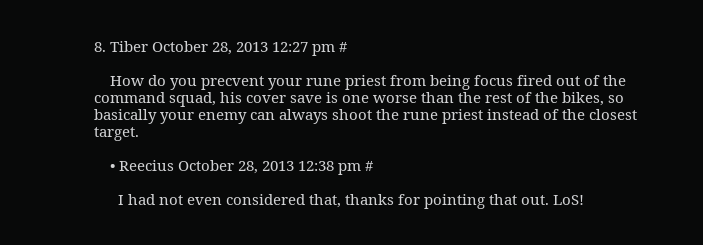8. Tiber October 28, 2013 12:27 pm #

    How do you precvent your rune priest from being focus fired out of the command squad, his cover save is one worse than the rest of the bikes, so basically your enemy can always shoot the rune priest instead of the closest target.

    • Reecius October 28, 2013 12:38 pm #

      I had not even considered that, thanks for pointing that out. LoS!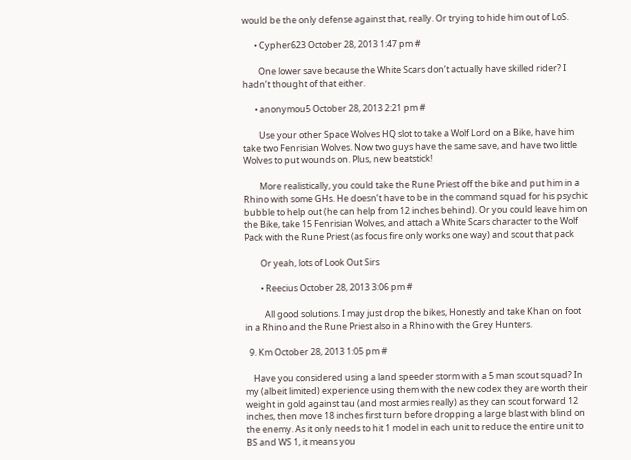would be the only defense against that, really. Or trying to hide him out of LoS.

      • Cypher623 October 28, 2013 1:47 pm #

        One lower save because the White Scars don’t actually have skilled rider? I hadn’t thought of that either.

      • anonymou5 October 28, 2013 2:21 pm #

        Use your other Space Wolves HQ slot to take a Wolf Lord on a Bike, have him take two Fenrisian Wolves. Now two guys have the same save, and have two little Wolves to put wounds on. Plus, new beatstick!

        More realistically, you could take the Rune Priest off the bike and put him in a Rhino with some GHs. He doesn’t have to be in the command squad for his psychic bubble to help out (he can help from 12 inches behind). Or you could leave him on the Bike, take 15 Fenrisian Wolves, and attach a White Scars character to the Wolf Pack with the Rune Priest (as focus fire only works one way) and scout that pack

        Or yeah, lots of Look Out Sirs

        • Reecius October 28, 2013 3:06 pm #

          All good solutions. I may just drop the bikes, Honestly and take Khan on foot in a Rhino and the Rune Priest also in a Rhino with the Grey Hunters.

  9. Km October 28, 2013 1:05 pm #

    Have you considered using a land speeder storm with a 5 man scout squad? In my (albeit limited) experience using them with the new codex they are worth their weight in gold against tau (and most armies really) as they can scout forward 12 inches, then move 18 inches first turn before dropping a large blast with blind on the enemy. As it only needs to hit 1 model in each unit to reduce the entire unit to BS and WS 1, it means you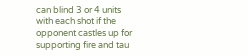can blind 3 or 4 units with each shot if the opponent castles up for supporting fire and tau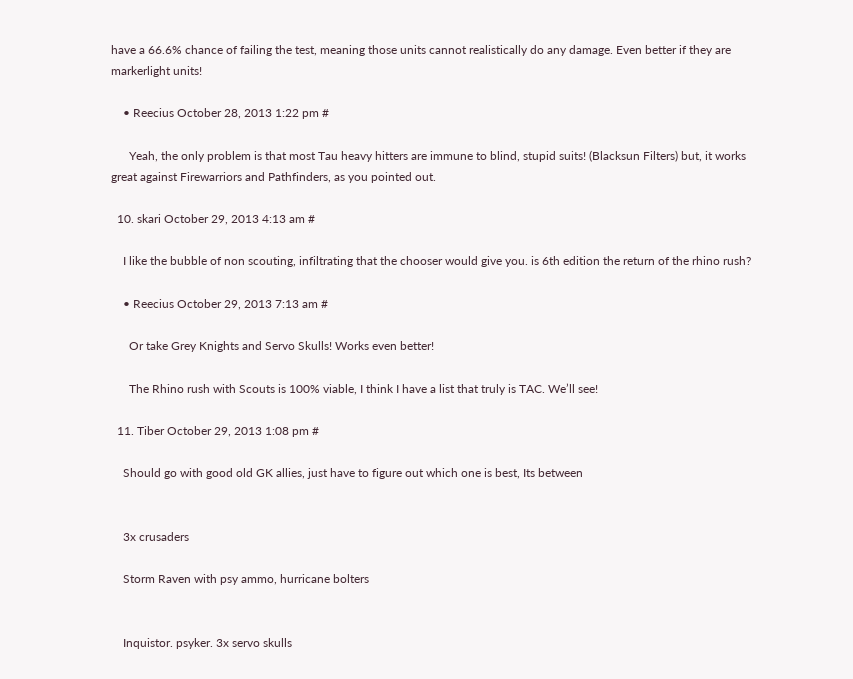have a 66.6% chance of failing the test, meaning those units cannot realistically do any damage. Even better if they are markerlight units!

    • Reecius October 28, 2013 1:22 pm #

      Yeah, the only problem is that most Tau heavy hitters are immune to blind, stupid suits! (Blacksun Filters) but, it works great against Firewarriors and Pathfinders, as you pointed out.

  10. skari October 29, 2013 4:13 am #

    I like the bubble of non scouting, infiltrating that the chooser would give you. is 6th edition the return of the rhino rush?

    • Reecius October 29, 2013 7:13 am #

      Or take Grey Knights and Servo Skulls! Works even better!

      The Rhino rush with Scouts is 100% viable, I think I have a list that truly is TAC. We’ll see!

  11. Tiber October 29, 2013 1:08 pm #

    Should go with good old GK allies, just have to figure out which one is best, Its between


    3x crusaders

    Storm Raven with psy ammo, hurricane bolters


    Inquistor. psyker. 3x servo skulls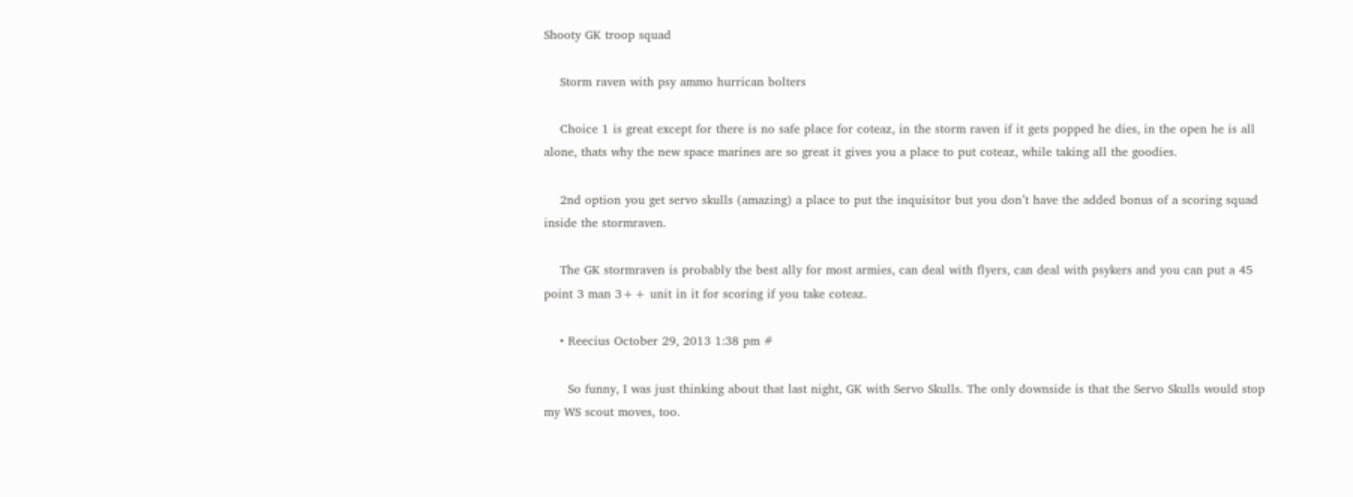Shooty GK troop squad

    Storm raven with psy ammo hurrican bolters

    Choice 1 is great except for there is no safe place for coteaz, in the storm raven if it gets popped he dies, in the open he is all alone, thats why the new space marines are so great it gives you a place to put coteaz, while taking all the goodies.

    2nd option you get servo skulls (amazing) a place to put the inquisitor but you don’t have the added bonus of a scoring squad inside the stormraven.

    The GK stormraven is probably the best ally for most armies, can deal with flyers, can deal with psykers and you can put a 45 point 3 man 3++ unit in it for scoring if you take coteaz.

    • Reecius October 29, 2013 1:38 pm #

      So funny, I was just thinking about that last night, GK with Servo Skulls. The only downside is that the Servo Skulls would stop my WS scout moves, too.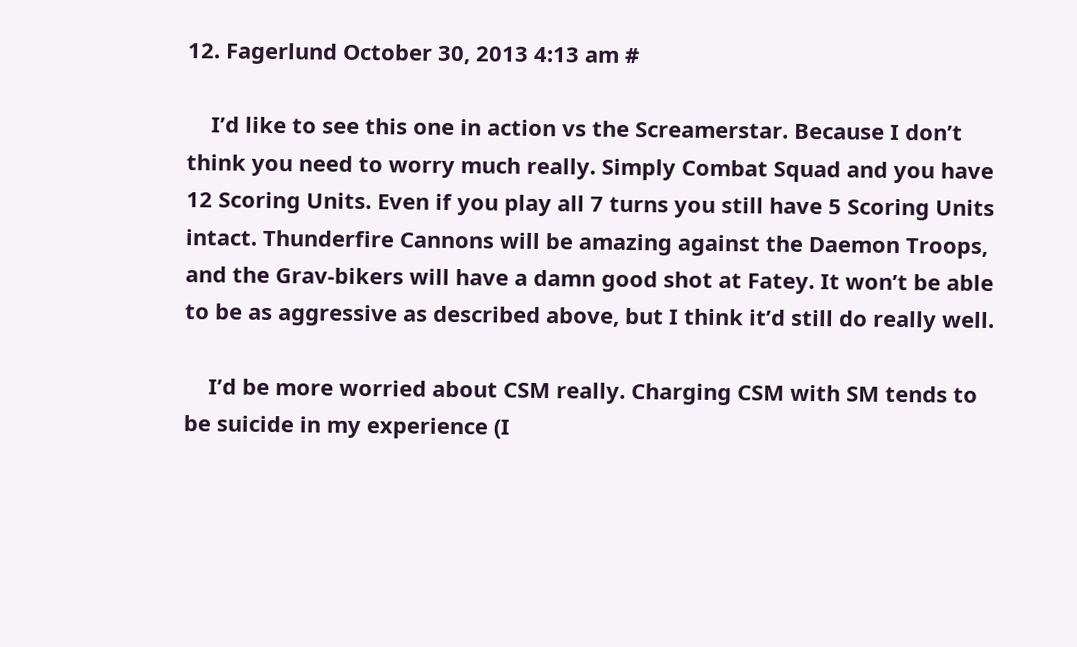12. Fagerlund October 30, 2013 4:13 am #

    I’d like to see this one in action vs the Screamerstar. Because I don’t think you need to worry much really. Simply Combat Squad and you have 12 Scoring Units. Even if you play all 7 turns you still have 5 Scoring Units intact. Thunderfire Cannons will be amazing against the Daemon Troops, and the Grav-bikers will have a damn good shot at Fatey. It won’t be able to be as aggressive as described above, but I think it’d still do really well.

    I’d be more worried about CSM really. Charging CSM with SM tends to be suicide in my experience (I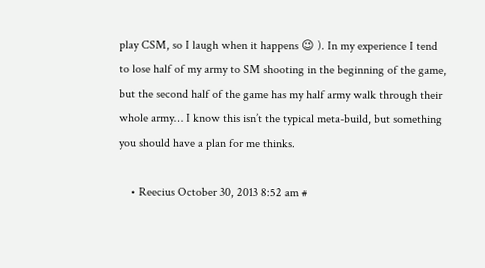play CSM, so I laugh when it happens 😉 ). In my experience I tend to lose half of my army to SM shooting in the beginning of the game, but the second half of the game has my half army walk through their whole army… I know this isn’t the typical meta-build, but something you should have a plan for me thinks.

    • Reecius October 30, 2013 8:52 am #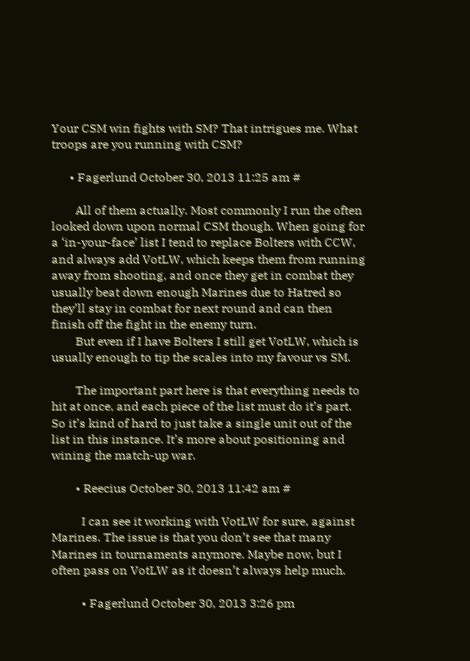Your CSM win fights with SM? That intrigues me. What troops are you running with CSM?

      • Fagerlund October 30, 2013 11:25 am #

        All of them actually. Most commonly I run the often looked down upon normal CSM though. When going for a ‘in-your-face’ list I tend to replace Bolters with CCW, and always add VotLW, which keeps them from running away from shooting, and once they get in combat they usually beat down enough Marines due to Hatred so they’ll stay in combat for next round and can then finish off the fight in the enemy turn.
        But even if I have Bolters I still get VotLW, which is usually enough to tip the scales into my favour vs SM.

        The important part here is that everything needs to hit at once, and each piece of the list must do it’s part. So it’s kind of hard to just take a single unit out of the list in this instance. It’s more about positioning and wining the match-up war.

        • Reecius October 30, 2013 11:42 am #

          I can see it working with VotLW for sure, against Marines. The issue is that you don’t see that many Marines in tournaments anymore. Maybe now, but I often pass on VotLW as it doesn’t always help much.

          • Fagerlund October 30, 2013 3:26 pm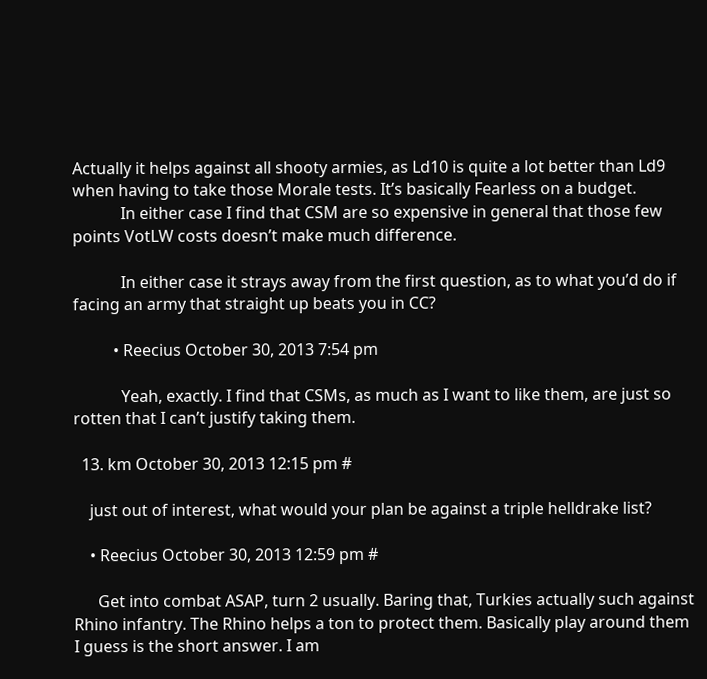Actually it helps against all shooty armies, as Ld10 is quite a lot better than Ld9 when having to take those Morale tests. It’s basically Fearless on a budget.
            In either case I find that CSM are so expensive in general that those few points VotLW costs doesn’t make much difference.

            In either case it strays away from the first question, as to what you’d do if facing an army that straight up beats you in CC?

          • Reecius October 30, 2013 7:54 pm

            Yeah, exactly. I find that CSMs, as much as I want to like them, are just so rotten that I can’t justify taking them.

  13. km October 30, 2013 12:15 pm #

    just out of interest, what would your plan be against a triple helldrake list?

    • Reecius October 30, 2013 12:59 pm #

      Get into combat ASAP, turn 2 usually. Baring that, Turkies actually such against Rhino infantry. The Rhino helps a ton to protect them. Basically play around them I guess is the short answer. I am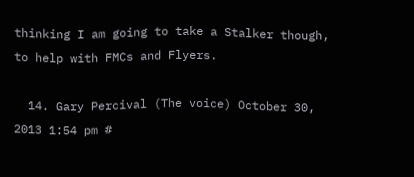thinking I am going to take a Stalker though, to help with FMCs and Flyers.

  14. Gary Percival (The voice) October 30, 2013 1:54 pm #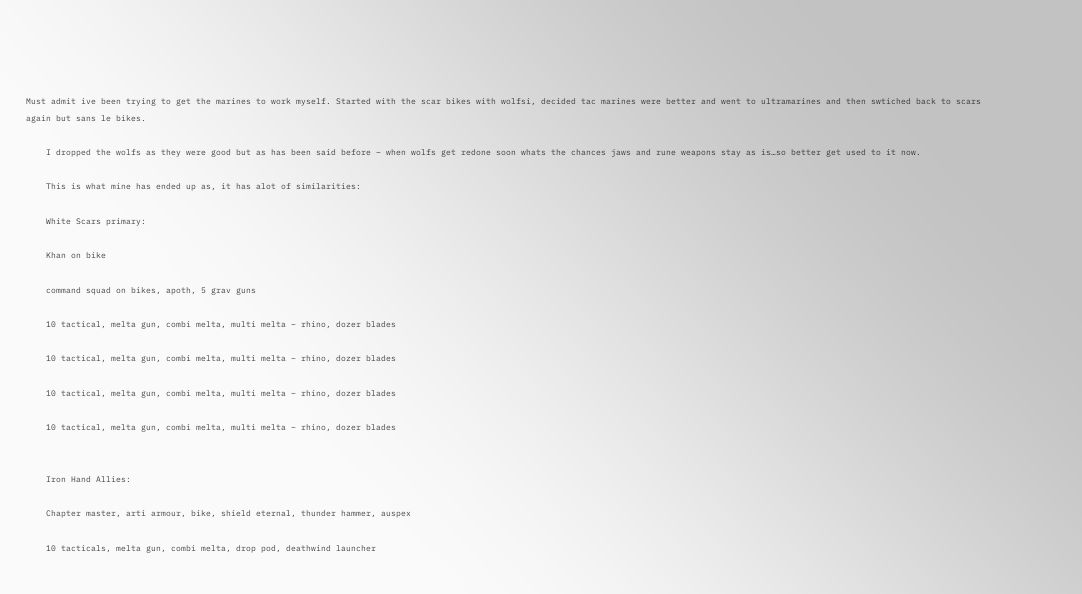Must admit ive been trying to get the marines to work myself. Started with the scar bikes with wolfsi, decided tac marines were better and went to ultramarines and then swtiched back to scars again but sans le bikes.

    I dropped the wolfs as they were good but as has been said before – when wolfs get redone soon whats the chances jaws and rune weapons stay as is…so better get used to it now.

    This is what mine has ended up as, it has alot of similarities:

    White Scars primary:

    Khan on bike

    command squad on bikes, apoth, 5 grav guns

    10 tactical, melta gun, combi melta, multi melta – rhino, dozer blades

    10 tactical, melta gun, combi melta, multi melta – rhino, dozer blades

    10 tactical, melta gun, combi melta, multi melta – rhino, dozer blades

    10 tactical, melta gun, combi melta, multi melta – rhino, dozer blades


    Iron Hand Allies:

    Chapter master, arti armour, bike, shield eternal, thunder hammer, auspex

    10 tacticals, melta gun, combi melta, drop pod, deathwind launcher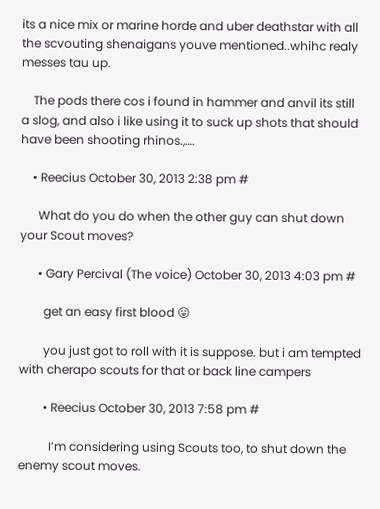its a nice mix or marine horde and uber deathstar with all the scvouting shenaigans youve mentioned..whihc realy messes tau up.

    The pods there cos i found in hammer and anvil its still a slog, and also i like using it to suck up shots that should have been shooting rhinos.,….

    • Reecius October 30, 2013 2:38 pm #

      What do you do when the other guy can shut down your Scout moves?

      • Gary Percival (The voice) October 30, 2013 4:03 pm #

        get an easy first blood 😛

        you just got to roll with it is suppose. but i am tempted with cherapo scouts for that or back line campers

        • Reecius October 30, 2013 7:58 pm #

          I’m considering using Scouts too, to shut down the enemy scout moves.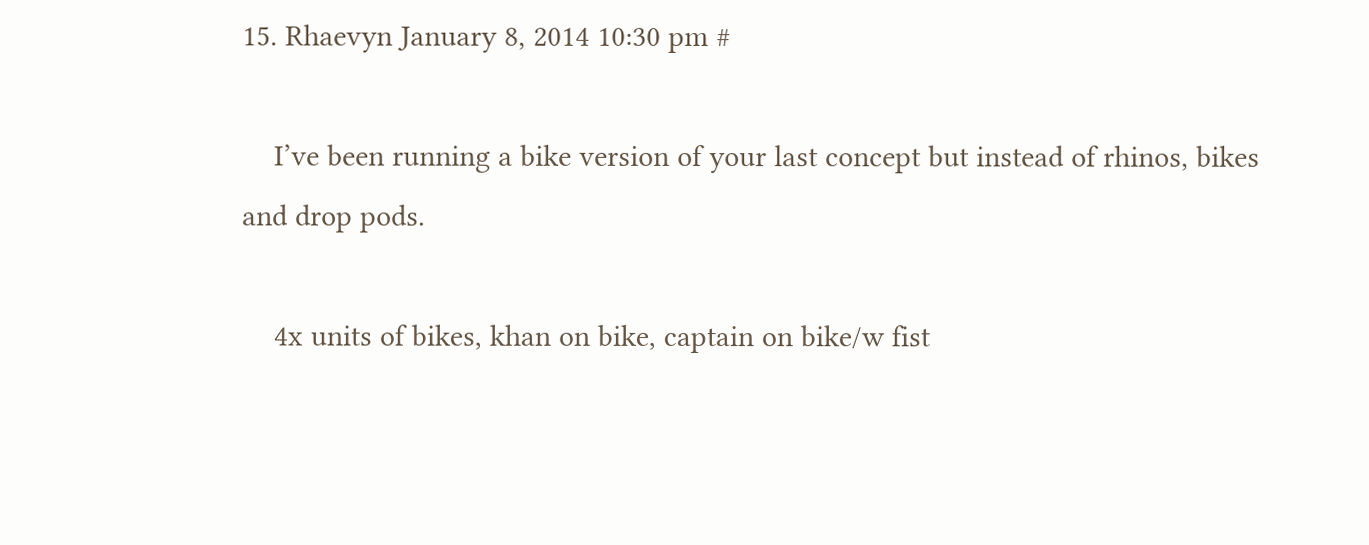15. Rhaevyn January 8, 2014 10:30 pm #

    I’ve been running a bike version of your last concept but instead of rhinos, bikes and drop pods.

    4x units of bikes, khan on bike, captain on bike/w fist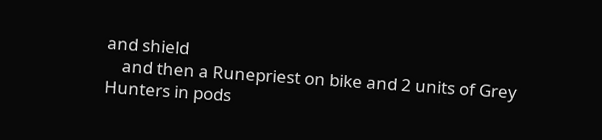and shield
    and then a Runepriest on bike and 2 units of Grey Hunters in pods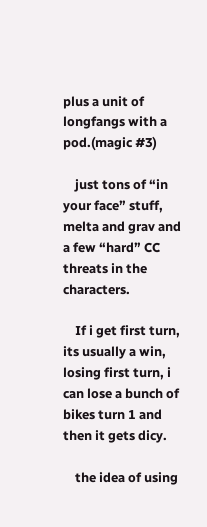plus a unit of longfangs with a pod.(magic #3)

    just tons of “in your face” stuff, melta and grav and a few “hard” CC threats in the characters.

    If i get first turn, its usually a win, losing first turn, i can lose a bunch of bikes turn 1 and then it gets dicy.

    the idea of using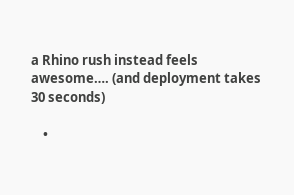a Rhino rush instead feels awesome…. (and deployment takes 30 seconds)

    •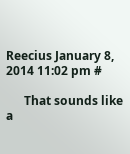Reecius January 8, 2014 11:02 pm #

      That sounds like a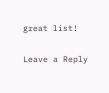great list!

Leave a Reply